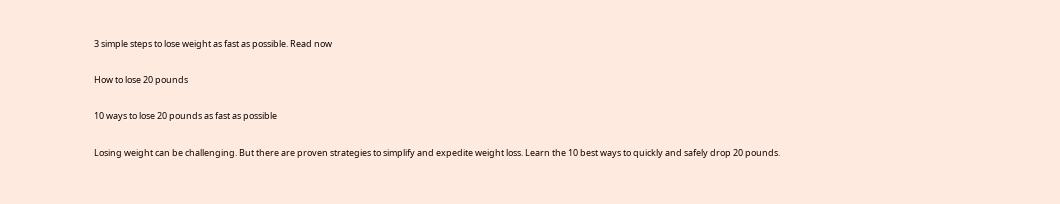3 simple steps to lose weight as fast as possible. Read now

How to lose 20 pounds

10 ways to lose 20 pounds as fast as possible

Losing weight can be challenging. But there are proven strategies to simplify and expedite weight loss. Learn the 10 best ways to quickly and safely drop 20 pounds.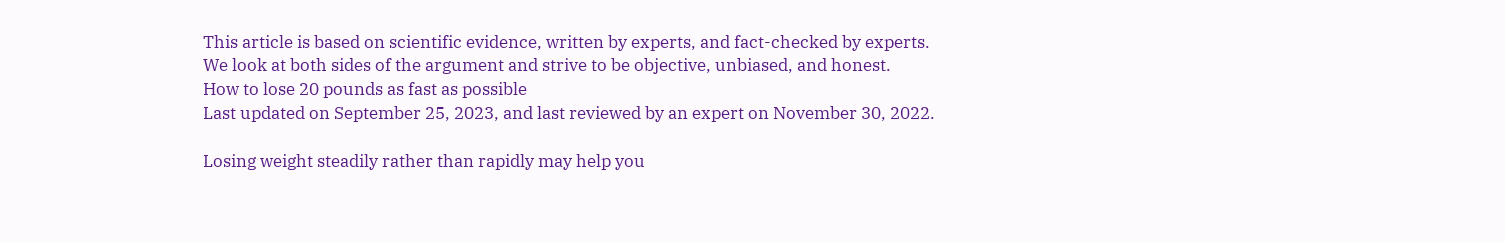This article is based on scientific evidence, written by experts, and fact-checked by experts.
We look at both sides of the argument and strive to be objective, unbiased, and honest.
How to lose 20 pounds as fast as possible
Last updated on September 25, 2023, and last reviewed by an expert on November 30, 2022.

Losing weight steadily rather than rapidly may help you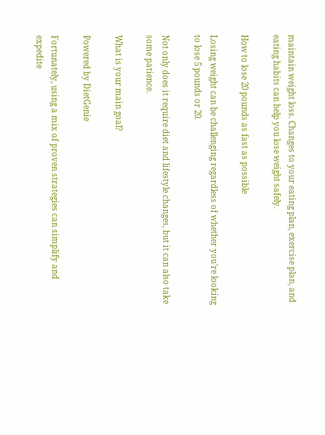maintain weight loss. Changes to your eating plan, exercise plan, and eating habits can help you lose weight safely.

How to lose 20 pounds as fast as possible

Losing weight can be challenging regardless of whether you’re looking to lose 5 pounds or 20.

Not only does it require diet and lifestyle changes, but it can also take some patience.

What is your main goal?

Powered by DietGenie

Fortunately, using a mix of proven strategies can simplify and expedite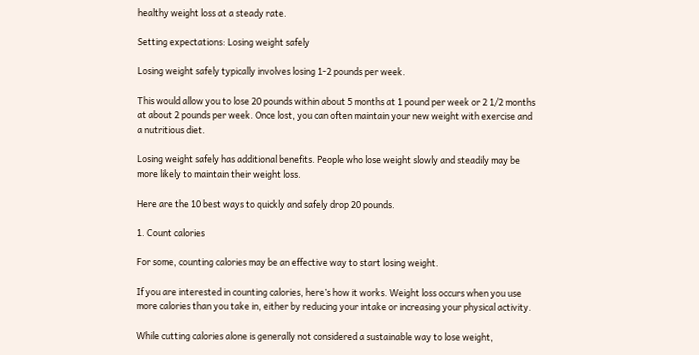healthy weight loss at a steady rate.

Setting expectations: Losing weight safely

Losing weight safely typically involves losing 1-2 pounds per week.

This would allow you to lose 20 pounds within about 5 months at 1 pound per week or 2 1/2 months at about 2 pounds per week. Once lost, you can often maintain your new weight with exercise and a nutritious diet.

Losing weight safely has additional benefits. People who lose weight slowly and steadily may be more likely to maintain their weight loss.

Here are the 10 best ways to quickly and safely drop 20 pounds.

1. Count calories

For some, counting calories may be an effective way to start losing weight.

If you are interested in counting calories, here’s how it works. Weight loss occurs when you use more calories than you take in, either by reducing your intake or increasing your physical activity.

While cutting calories alone is generally not considered a sustainable way to lose weight,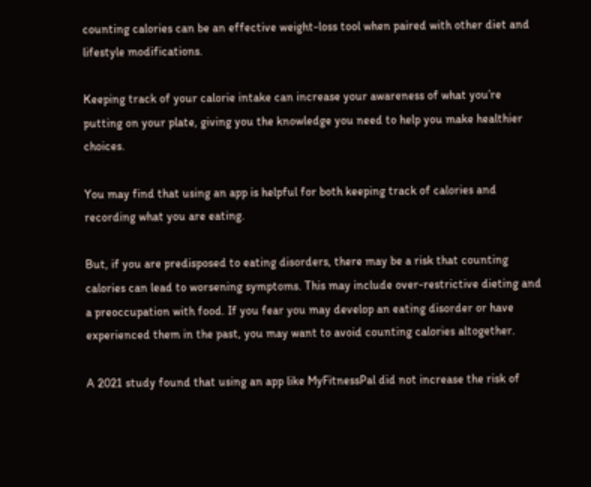counting calories can be an effective weight-loss tool when paired with other diet and lifestyle modifications.

Keeping track of your calorie intake can increase your awareness of what you’re putting on your plate, giving you the knowledge you need to help you make healthier choices.

You may find that using an app is helpful for both keeping track of calories and recording what you are eating.

But, if you are predisposed to eating disorders, there may be a risk that counting calories can lead to worsening symptoms. This may include over-restrictive dieting and a preoccupation with food. If you fear you may develop an eating disorder or have experienced them in the past, you may want to avoid counting calories altogether.

A 2021 study found that using an app like MyFitnessPal did not increase the risk of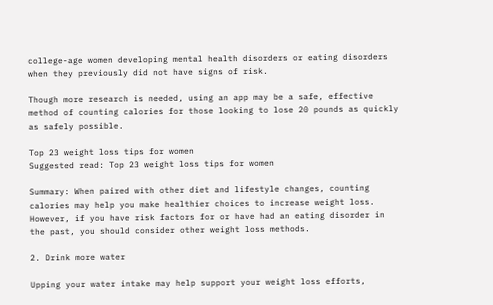college-age women developing mental health disorders or eating disorders when they previously did not have signs of risk.

Though more research is needed, using an app may be a safe, effective method of counting calories for those looking to lose 20 pounds as quickly as safely possible.

Top 23 weight loss tips for women
Suggested read: Top 23 weight loss tips for women

Summary: When paired with other diet and lifestyle changes, counting calories may help you make healthier choices to increase weight loss. However, if you have risk factors for or have had an eating disorder in the past, you should consider other weight loss methods.

2. Drink more water

Upping your water intake may help support your weight loss efforts,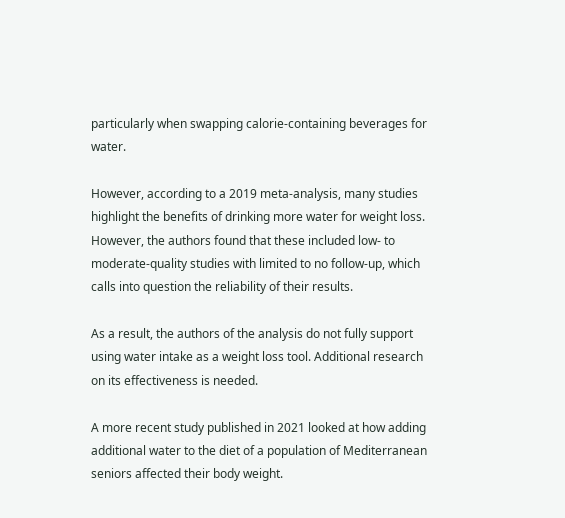particularly when swapping calorie-containing beverages for water.

However, according to a 2019 meta-analysis, many studies highlight the benefits of drinking more water for weight loss. However, the authors found that these included low- to moderate-quality studies with limited to no follow-up, which calls into question the reliability of their results.

As a result, the authors of the analysis do not fully support using water intake as a weight loss tool. Additional research on its effectiveness is needed.

A more recent study published in 2021 looked at how adding additional water to the diet of a population of Mediterranean seniors affected their body weight.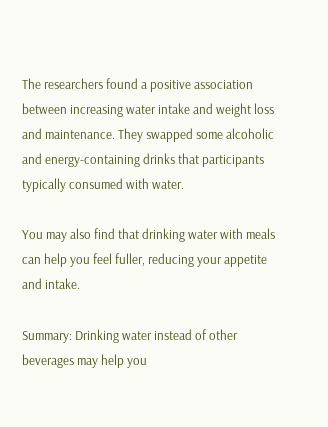The researchers found a positive association between increasing water intake and weight loss and maintenance. They swapped some alcoholic and energy-containing drinks that participants typically consumed with water.

You may also find that drinking water with meals can help you feel fuller, reducing your appetite and intake.

Summary: Drinking water instead of other beverages may help you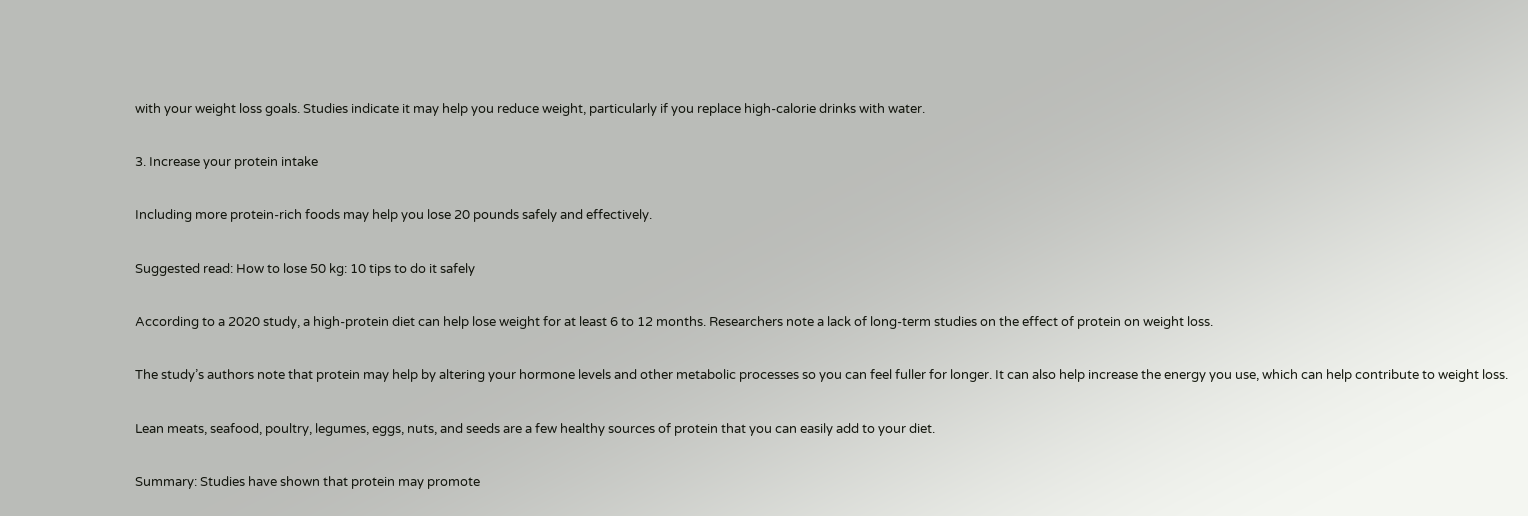with your weight loss goals. Studies indicate it may help you reduce weight, particularly if you replace high-calorie drinks with water.

3. Increase your protein intake

Including more protein-rich foods may help you lose 20 pounds safely and effectively.

Suggested read: How to lose 50 kg: 10 tips to do it safely

According to a 2020 study, a high-protein diet can help lose weight for at least 6 to 12 months. Researchers note a lack of long-term studies on the effect of protein on weight loss.

The study’s authors note that protein may help by altering your hormone levels and other metabolic processes so you can feel fuller for longer. It can also help increase the energy you use, which can help contribute to weight loss.

Lean meats, seafood, poultry, legumes, eggs, nuts, and seeds are a few healthy sources of protein that you can easily add to your diet.

Summary: Studies have shown that protein may promote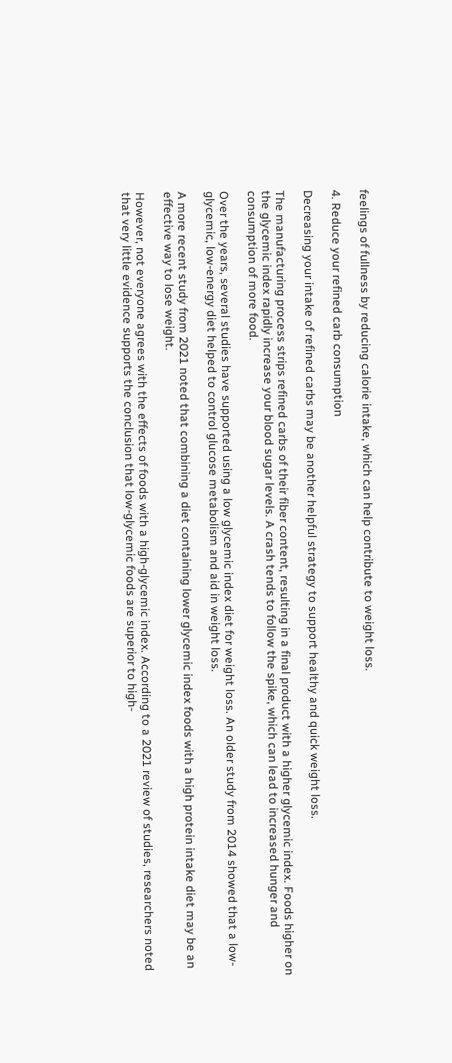feelings of fullness by reducing calorie intake, which can help contribute to weight loss.

4. Reduce your refined carb consumption

Decreasing your intake of refined carbs may be another helpful strategy to support healthy and quick weight loss.

The manufacturing process strips refined carbs of their fiber content, resulting in a final product with a higher glycemic index. Foods higher on the glycemic index rapidly increase your blood sugar levels. A crash tends to follow the spike, which can lead to increased hunger and consumption of more food.

Over the years, several studies have supported using a low glycemic index diet for weight loss. An older study from 2014 showed that a low-glycemic, low-energy diet helped to control glucose metabolism and aid in weight loss.

A more recent study from 2021 noted that combining a diet containing lower glycemic index foods with a high protein intake diet may be an effective way to lose weight.

However, not everyone agrees with the effects of foods with a high-glycemic index. According to a 2021 review of studies, researchers noted that very little evidence supports the conclusion that low-glycemic foods are superior to high-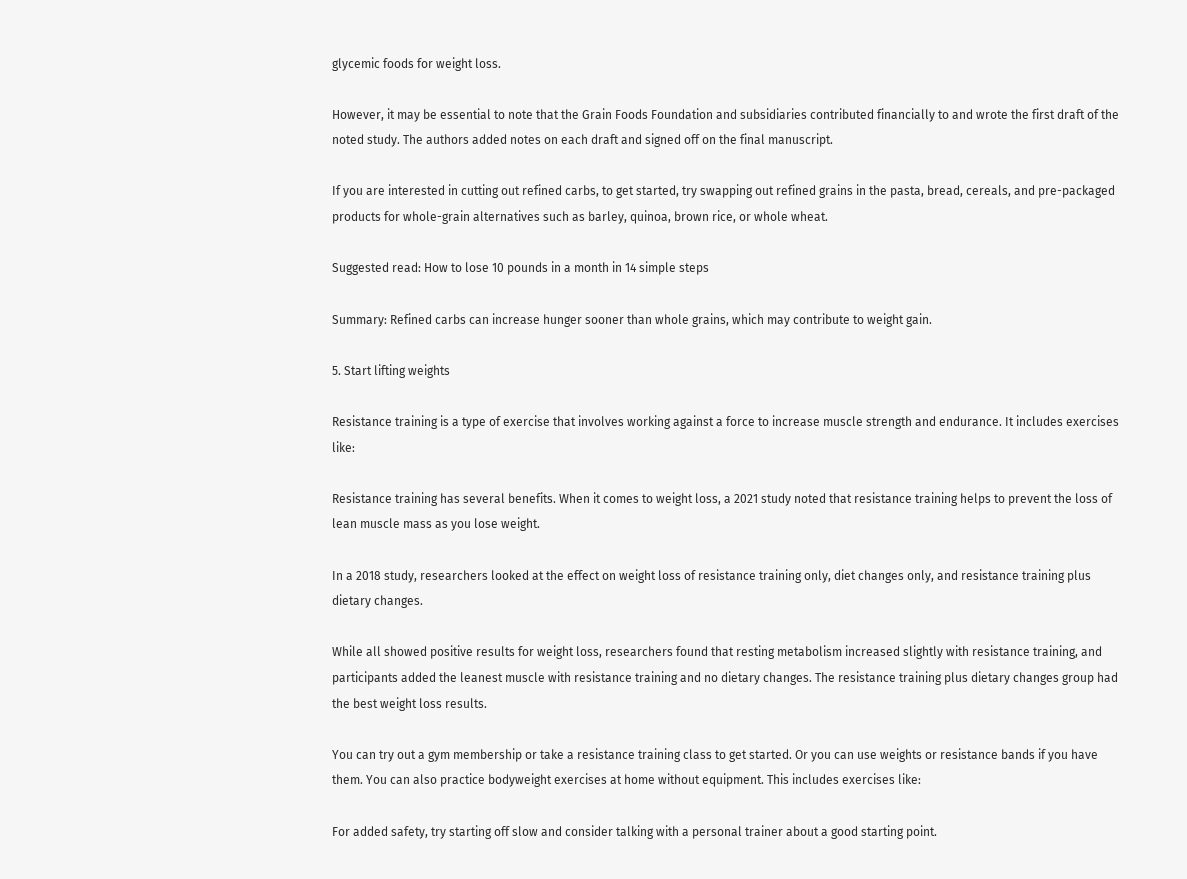glycemic foods for weight loss.

However, it may be essential to note that the Grain Foods Foundation and subsidiaries contributed financially to and wrote the first draft of the noted study. The authors added notes on each draft and signed off on the final manuscript.

If you are interested in cutting out refined carbs, to get started, try swapping out refined grains in the pasta, bread, cereals, and pre-packaged products for whole-grain alternatives such as barley, quinoa, brown rice, or whole wheat.

Suggested read: How to lose 10 pounds in a month in 14 simple steps

Summary: Refined carbs can increase hunger sooner than whole grains, which may contribute to weight gain.

5. Start lifting weights

Resistance training is a type of exercise that involves working against a force to increase muscle strength and endurance. It includes exercises like:

Resistance training has several benefits. When it comes to weight loss, a 2021 study noted that resistance training helps to prevent the loss of lean muscle mass as you lose weight.

In a 2018 study, researchers looked at the effect on weight loss of resistance training only, diet changes only, and resistance training plus dietary changes.

While all showed positive results for weight loss, researchers found that resting metabolism increased slightly with resistance training, and participants added the leanest muscle with resistance training and no dietary changes. The resistance training plus dietary changes group had the best weight loss results.

You can try out a gym membership or take a resistance training class to get started. Or you can use weights or resistance bands if you have them. You can also practice bodyweight exercises at home without equipment. This includes exercises like:

For added safety, try starting off slow and consider talking with a personal trainer about a good starting point.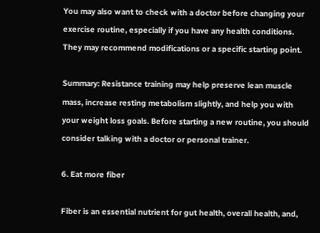You may also want to check with a doctor before changing your exercise routine, especially if you have any health conditions. They may recommend modifications or a specific starting point.

Summary: Resistance training may help preserve lean muscle mass, increase resting metabolism slightly, and help you with your weight loss goals. Before starting a new routine, you should consider talking with a doctor or personal trainer.

6. Eat more fiber

Fiber is an essential nutrient for gut health, overall health, and,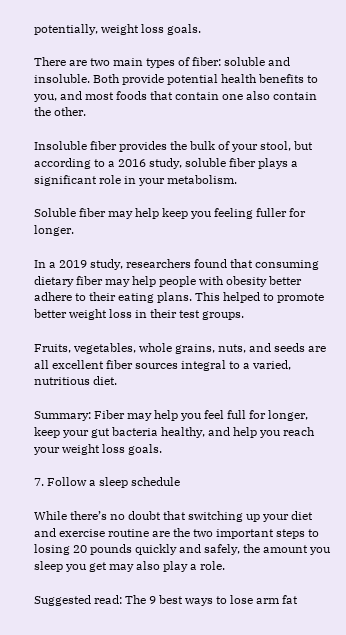potentially, weight loss goals.

There are two main types of fiber: soluble and insoluble. Both provide potential health benefits to you, and most foods that contain one also contain the other.

Insoluble fiber provides the bulk of your stool, but according to a 2016 study, soluble fiber plays a significant role in your metabolism.

Soluble fiber may help keep you feeling fuller for longer.

In a 2019 study, researchers found that consuming dietary fiber may help people with obesity better adhere to their eating plans. This helped to promote better weight loss in their test groups.

Fruits, vegetables, whole grains, nuts, and seeds are all excellent fiber sources integral to a varied, nutritious diet.

Summary: Fiber may help you feel full for longer, keep your gut bacteria healthy, and help you reach your weight loss goals.

7. Follow a sleep schedule

While there’s no doubt that switching up your diet and exercise routine are the two important steps to losing 20 pounds quickly and safely, the amount you sleep you get may also play a role.

Suggested read: The 9 best ways to lose arm fat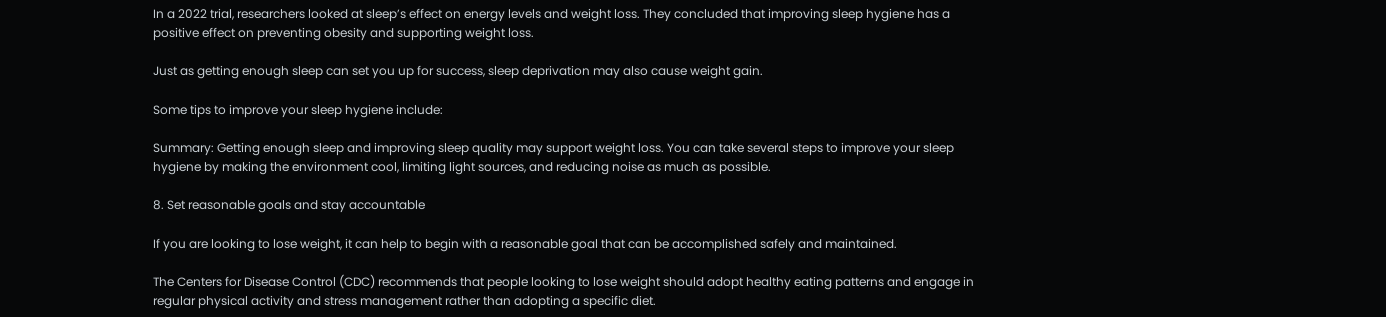In a 2022 trial, researchers looked at sleep’s effect on energy levels and weight loss. They concluded that improving sleep hygiene has a positive effect on preventing obesity and supporting weight loss.

Just as getting enough sleep can set you up for success, sleep deprivation may also cause weight gain.

Some tips to improve your sleep hygiene include:

Summary: Getting enough sleep and improving sleep quality may support weight loss. You can take several steps to improve your sleep hygiene by making the environment cool, limiting light sources, and reducing noise as much as possible.

8. Set reasonable goals and stay accountable

If you are looking to lose weight, it can help to begin with a reasonable goal that can be accomplished safely and maintained.

The Centers for Disease Control (CDC) recommends that people looking to lose weight should adopt healthy eating patterns and engage in regular physical activity and stress management rather than adopting a specific diet.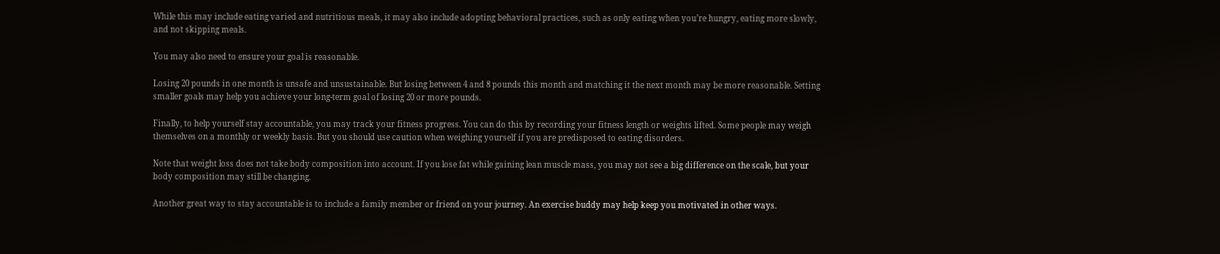While this may include eating varied and nutritious meals, it may also include adopting behavioral practices, such as only eating when you’re hungry, eating more slowly, and not skipping meals.

You may also need to ensure your goal is reasonable.

Losing 20 pounds in one month is unsafe and unsustainable. But losing between 4 and 8 pounds this month and matching it the next month may be more reasonable. Setting smaller goals may help you achieve your long-term goal of losing 20 or more pounds.

Finally, to help yourself stay accountable, you may track your fitness progress. You can do this by recording your fitness length or weights lifted. Some people may weigh themselves on a monthly or weekly basis. But you should use caution when weighing yourself if you are predisposed to eating disorders.

Note that weight loss does not take body composition into account. If you lose fat while gaining lean muscle mass, you may not see a big difference on the scale, but your body composition may still be changing.

Another great way to stay accountable is to include a family member or friend on your journey. An exercise buddy may help keep you motivated in other ways.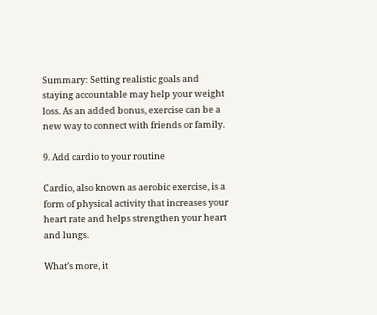Summary: Setting realistic goals and staying accountable may help your weight loss. As an added bonus, exercise can be a new way to connect with friends or family.

9. Add cardio to your routine

Cardio, also known as aerobic exercise, is a form of physical activity that increases your heart rate and helps strengthen your heart and lungs.

What’s more, it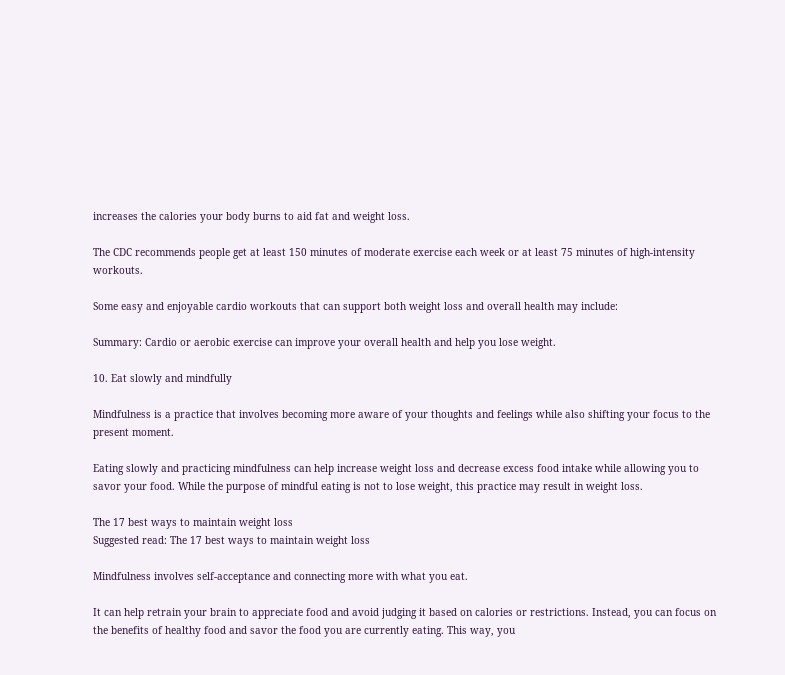increases the calories your body burns to aid fat and weight loss.

The CDC recommends people get at least 150 minutes of moderate exercise each week or at least 75 minutes of high-intensity workouts.

Some easy and enjoyable cardio workouts that can support both weight loss and overall health may include:

Summary: Cardio or aerobic exercise can improve your overall health and help you lose weight.

10. Eat slowly and mindfully

Mindfulness is a practice that involves becoming more aware of your thoughts and feelings while also shifting your focus to the present moment.

Eating slowly and practicing mindfulness can help increase weight loss and decrease excess food intake while allowing you to savor your food. While the purpose of mindful eating is not to lose weight, this practice may result in weight loss.

The 17 best ways to maintain weight loss
Suggested read: The 17 best ways to maintain weight loss

Mindfulness involves self-acceptance and connecting more with what you eat.

It can help retrain your brain to appreciate food and avoid judging it based on calories or restrictions. Instead, you can focus on the benefits of healthy food and savor the food you are currently eating. This way, you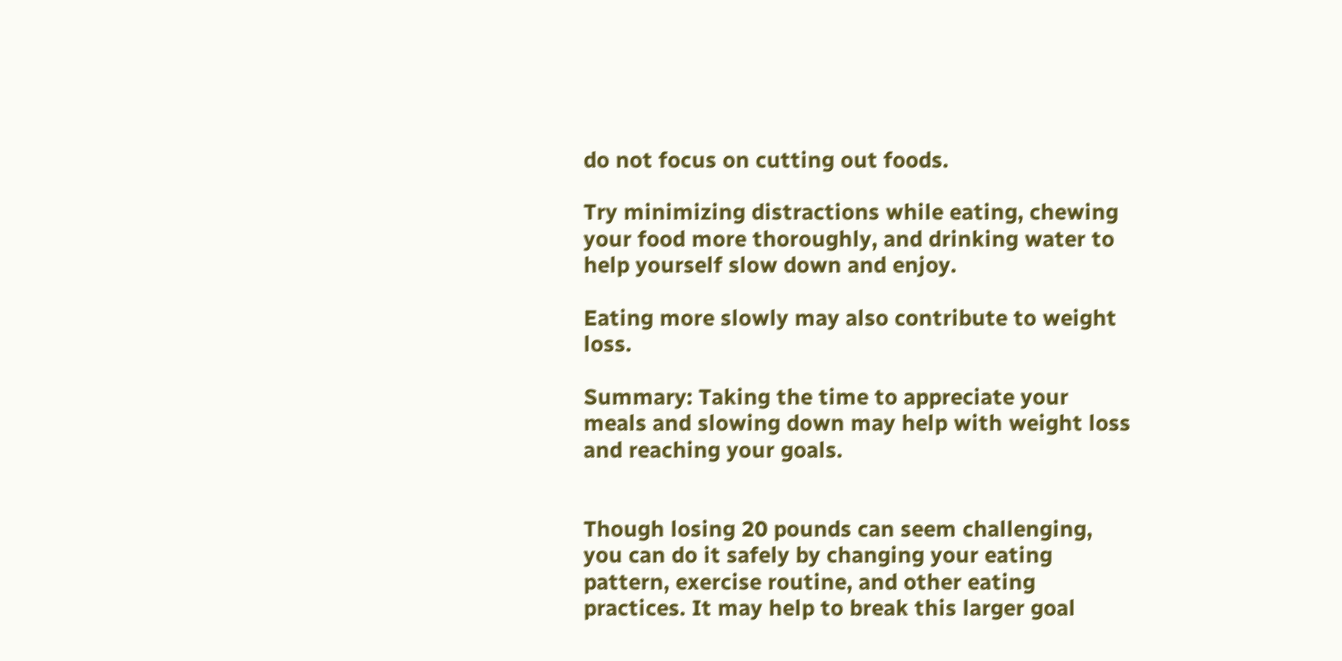do not focus on cutting out foods.

Try minimizing distractions while eating, chewing your food more thoroughly, and drinking water to help yourself slow down and enjoy.

Eating more slowly may also contribute to weight loss.

Summary: Taking the time to appreciate your meals and slowing down may help with weight loss and reaching your goals.


Though losing 20 pounds can seem challenging, you can do it safely by changing your eating pattern, exercise routine, and other eating practices. It may help to break this larger goal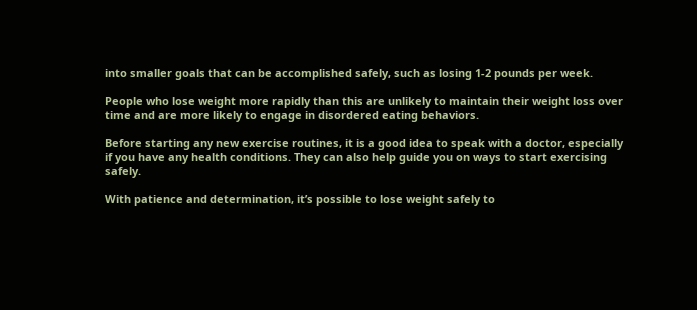into smaller goals that can be accomplished safely, such as losing 1-2 pounds per week.

People who lose weight more rapidly than this are unlikely to maintain their weight loss over time and are more likely to engage in disordered eating behaviors.

Before starting any new exercise routines, it is a good idea to speak with a doctor, especially if you have any health conditions. They can also help guide you on ways to start exercising safely.

With patience and determination, it’s possible to lose weight safely to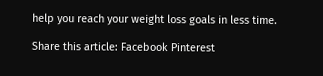help you reach your weight loss goals in less time.

Share this article: Facebook Pinterest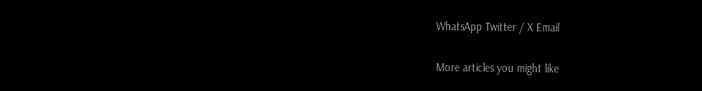WhatsApp Twitter / X Email

More articles you might like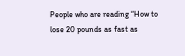People who are reading “How to lose 20 pounds as fast as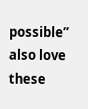possible” also love these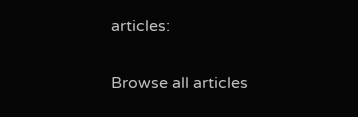articles:


Browse all articles